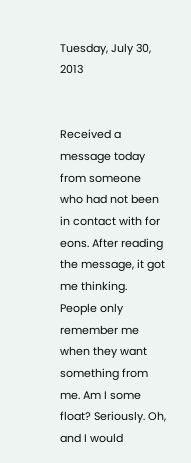Tuesday, July 30, 2013


Received a message today from someone who had not been in contact with for eons. After reading the message, it got me thinking. People only remember me when they want something from me. Am I some float? Seriously. Oh, and I would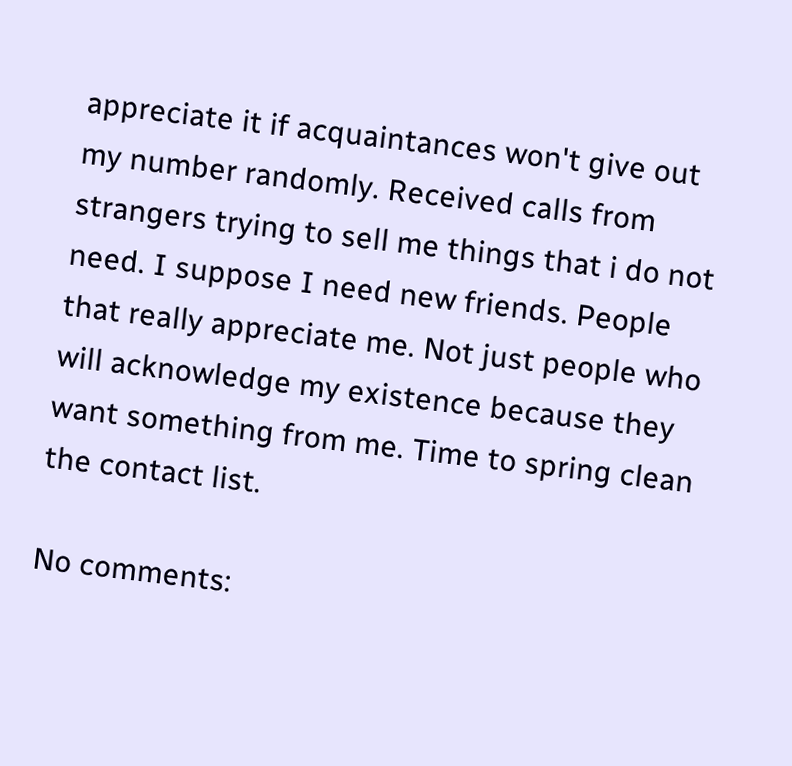appreciate it if acquaintances won't give out my number randomly. Received calls from strangers trying to sell me things that i do not need. I suppose I need new friends. People that really appreciate me. Not just people who will acknowledge my existence because they want something from me. Time to spring clean the contact list.

No comments: